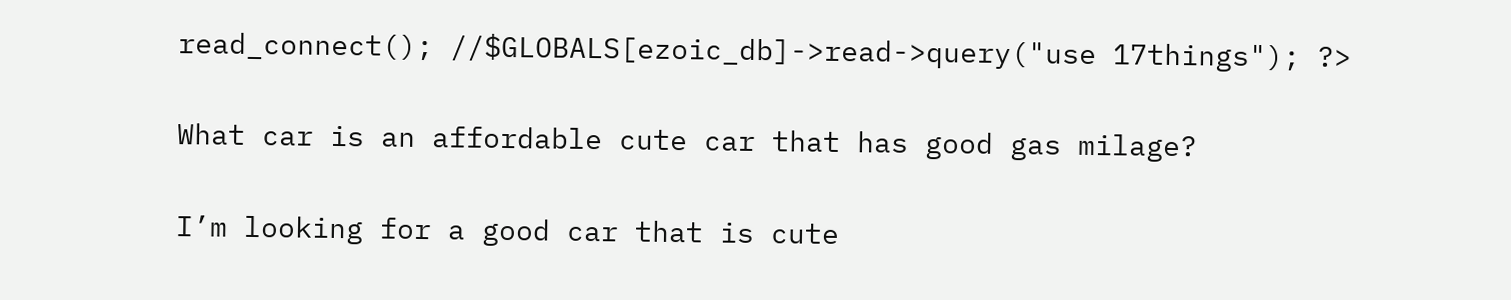read_connect(); //$GLOBALS[ezoic_db]->read->query("use 17things"); ?>

What car is an affordable cute car that has good gas milage?

I’m looking for a good car that is cute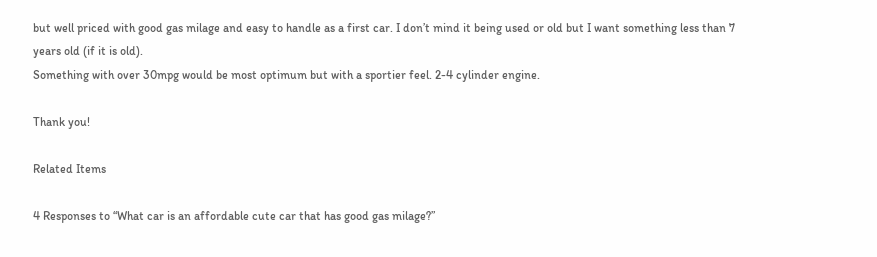but well priced with good gas milage and easy to handle as a first car. I don’t mind it being used or old but I want something less than 7 years old (if it is old).
Something with over 30mpg would be most optimum but with a sportier feel. 2-4 cylinder engine.

Thank you!

Related Items

4 Responses to “What car is an affordable cute car that has good gas milage?”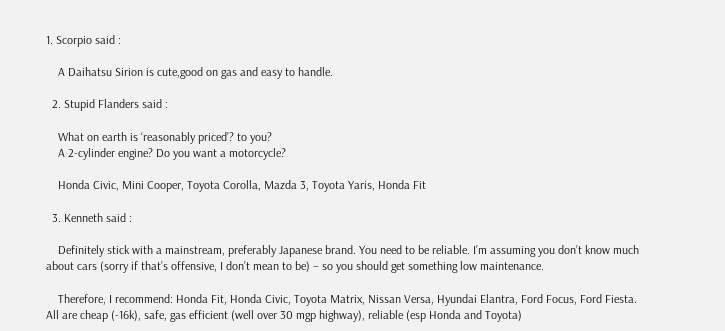1. Scorpio said :

    A Daihatsu Sirion is cute,good on gas and easy to handle.

  2. Stupid Flanders said :

    What on earth is ‘reasonably priced’? to you?
    A 2-cylinder engine? Do you want a motorcycle?

    Honda Civic, Mini Cooper, Toyota Corolla, Mazda 3, Toyota Yaris, Honda Fit

  3. Kenneth said :

    Definitely stick with a mainstream, preferably Japanese brand. You need to be reliable. I’m assuming you don’t know much about cars (sorry if that’s offensive, I don’t mean to be) – so you should get something low maintenance.

    Therefore, I recommend: Honda Fit, Honda Civic, Toyota Matrix, Nissan Versa, Hyundai Elantra, Ford Focus, Ford Fiesta. All are cheap (-16k), safe, gas efficient (well over 30 mgp highway), reliable (esp Honda and Toyota)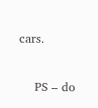cars.

    PS – do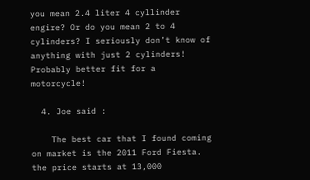you mean 2.4 liter 4 cyllinder engire? Or do you mean 2 to 4 cylinders? I seriously don’t know of anything with just 2 cylinders! Probably better fit for a motorcycle!

  4. Joe said :

    The best car that I found coming on market is the 2011 Ford Fiesta. the price starts at 13,000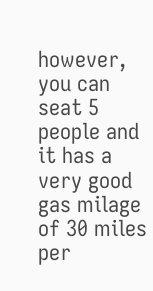however, you can seat 5 people and it has a very good gas milage of 30 miles per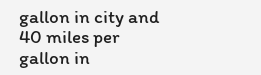gallon in city and 40 miles per gallon in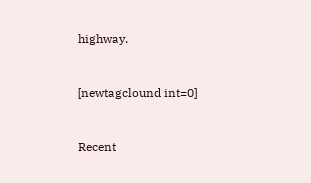highway.


[newtagclound int=0]


Recent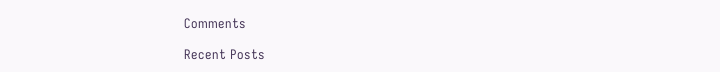Comments

Recent Posts